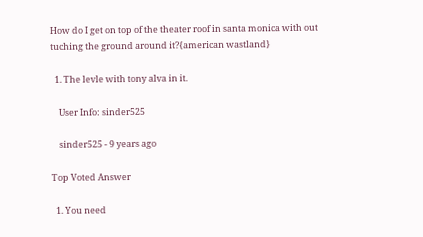How do I get on top of the theater roof in santa monica with out tuching the ground around it?{american wastland}

  1. The levle with tony alva in it.

    User Info: sinder525

    sinder525 - 9 years ago

Top Voted Answer

  1. You need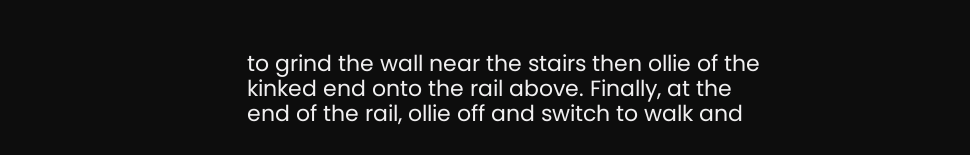to grind the wall near the stairs then ollie of the kinked end onto the rail above. Finally, at the end of the rail, ollie off and switch to walk and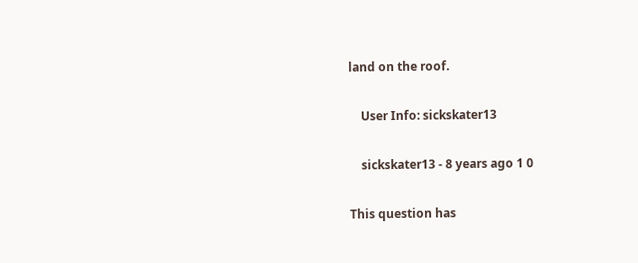land on the roof.

    User Info: sickskater13

    sickskater13 - 8 years ago 1 0

This question has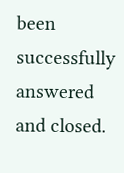been successfully answered and closed.